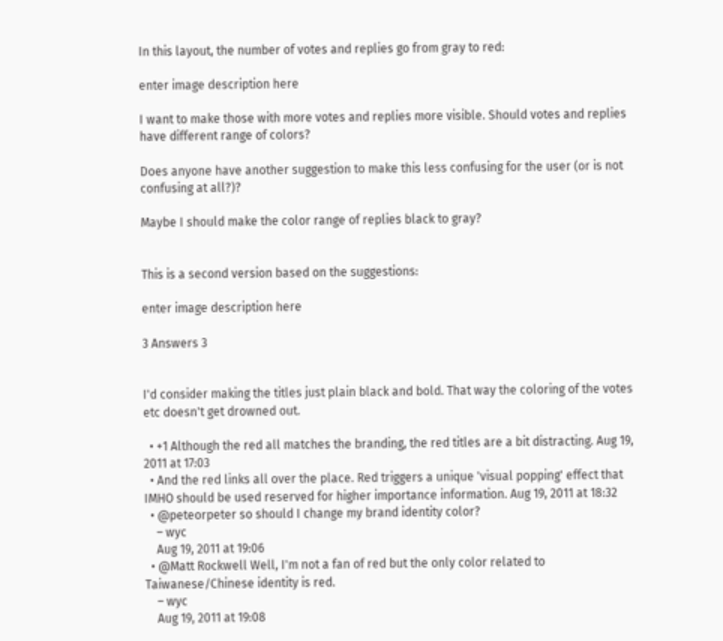In this layout, the number of votes and replies go from gray to red:

enter image description here

I want to make those with more votes and replies more visible. Should votes and replies have different range of colors?

Does anyone have another suggestion to make this less confusing for the user (or is not confusing at all?)?

Maybe I should make the color range of replies black to gray?


This is a second version based on the suggestions:

enter image description here

3 Answers 3


I'd consider making the titles just plain black and bold. That way the coloring of the votes etc doesn't get drowned out.

  • +1 Although the red all matches the branding, the red titles are a bit distracting. Aug 19, 2011 at 17:03
  • And the red links all over the place. Red triggers a unique 'visual popping' effect that IMHO should be used reserved for higher importance information. Aug 19, 2011 at 18:32
  • @peteorpeter so should I change my brand identity color?
    – wyc
    Aug 19, 2011 at 19:06
  • @Matt Rockwell Well, I'm not a fan of red but the only color related to Taiwanese/Chinese identity is red.
    – wyc
    Aug 19, 2011 at 19:08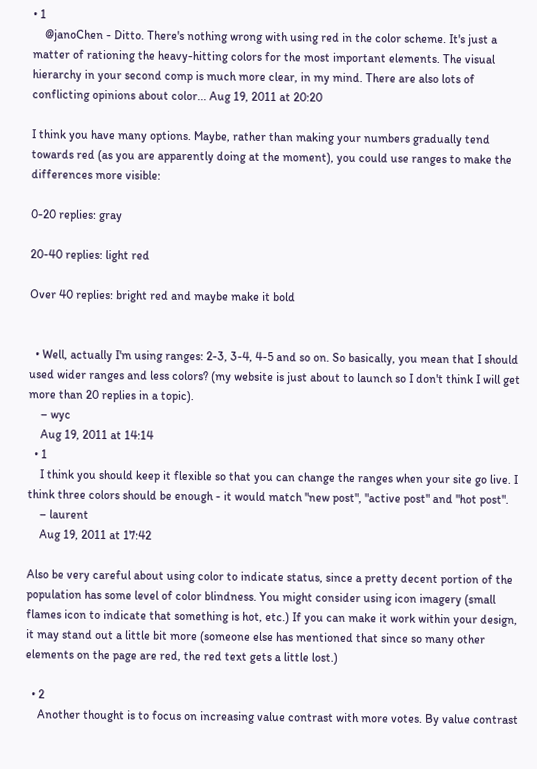• 1
    @janoChen - Ditto. There's nothing wrong with using red in the color scheme. It's just a matter of rationing the heavy-hitting colors for the most important elements. The visual hierarchy in your second comp is much more clear, in my mind. There are also lots of conflicting opinions about color... Aug 19, 2011 at 20:20

I think you have many options. Maybe, rather than making your numbers gradually tend towards red (as you are apparently doing at the moment), you could use ranges to make the differences more visible:

0-20 replies: gray

20-40 replies: light red

Over 40 replies: bright red and maybe make it bold


  • Well, actually I'm using ranges: 2-3, 3-4, 4-5 and so on. So basically, you mean that I should used wider ranges and less colors? (my website is just about to launch so I don't think I will get more than 20 replies in a topic).
    – wyc
    Aug 19, 2011 at 14:14
  • 1
    I think you should keep it flexible so that you can change the ranges when your site go live. I think three colors should be enough - it would match "new post", "active post" and "hot post".
    – laurent
    Aug 19, 2011 at 17:42

Also be very careful about using color to indicate status, since a pretty decent portion of the population has some level of color blindness. You might consider using icon imagery (small flames icon to indicate that something is hot, etc.) If you can make it work within your design, it may stand out a little bit more (someone else has mentioned that since so many other elements on the page are red, the red text gets a little lost.)

  • 2
    Another thought is to focus on increasing value contrast with more votes. By value contrast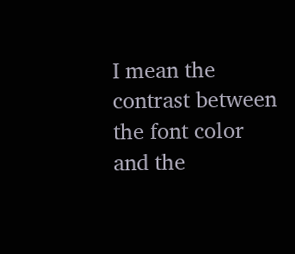I mean the contrast between the font color and the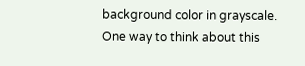background color in grayscale. One way to think about this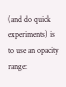(and do quick experiments) is to use an opacity range: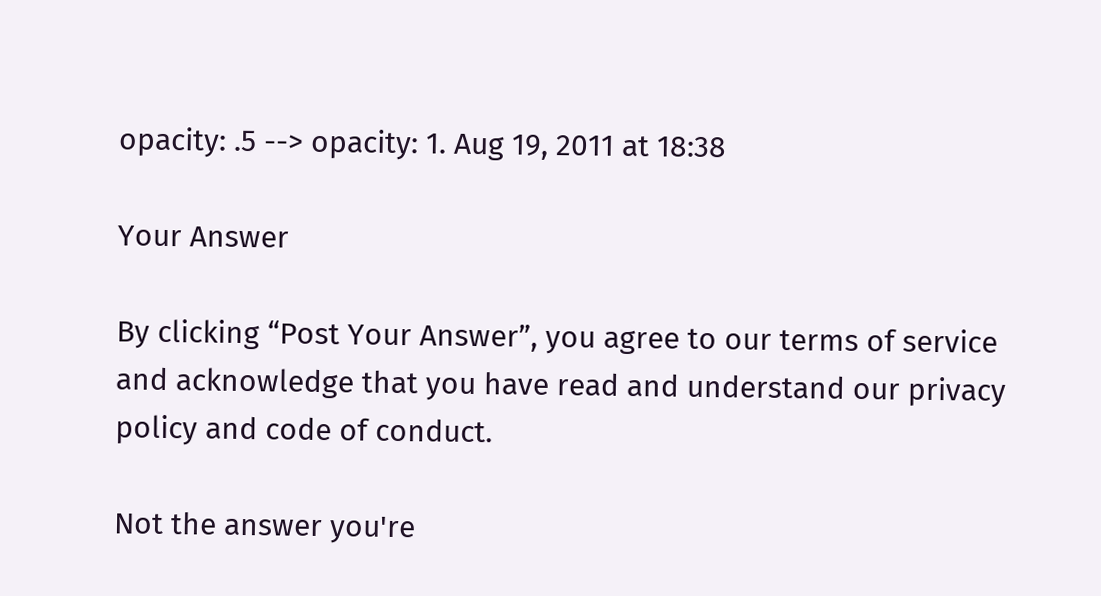opacity: .5 --> opacity: 1. Aug 19, 2011 at 18:38

Your Answer

By clicking “Post Your Answer”, you agree to our terms of service and acknowledge that you have read and understand our privacy policy and code of conduct.

Not the answer you're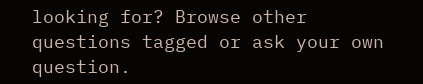looking for? Browse other questions tagged or ask your own question.